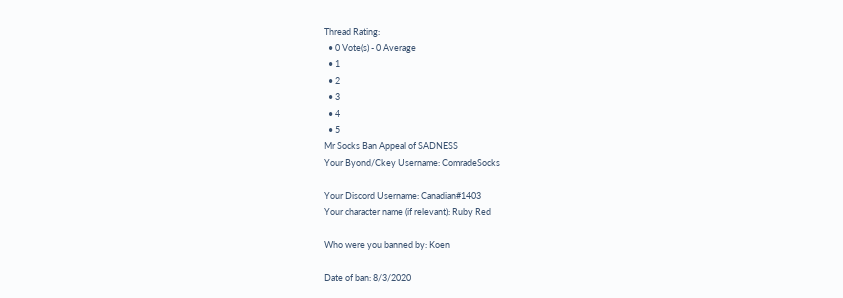Thread Rating:
  • 0 Vote(s) - 0 Average
  • 1
  • 2
  • 3
  • 4
  • 5
Mr Socks Ban Appeal of SADNESS
Your Byond/Ckey Username: ComradeSocks

Your Discord Username: Canadian#1403
Your character name (if relevant): Ruby Red

Who were you banned by: Koen

Date of ban: 8/3/2020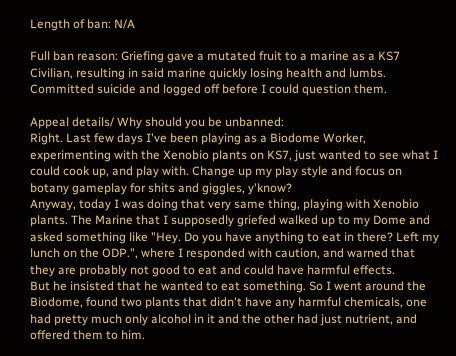Length of ban: N/A

Full ban reason: Griefing gave a mutated fruit to a marine as a KS7 Civilian, resulting in said marine quickly losing health and lumbs. Committed suicide and logged off before I could question them.

Appeal details/ Why should you be unbanned:
Right. Last few days I've been playing as a Biodome Worker, experimenting with the Xenobio plants on KS7, just wanted to see what I could cook up, and play with. Change up my play style and focus on botany gameplay for shits and giggles, y'know?
Anyway, today I was doing that very same thing, playing with Xenobio plants. The Marine that I supposedly griefed walked up to my Dome and asked something like "Hey. Do you have anything to eat in there? Left my lunch on the ODP.", where I responded with caution, and warned that they are probably not good to eat and could have harmful effects.
But he insisted that he wanted to eat something. So I went around the Biodome, found two plants that didn't have any harmful chemicals, one had pretty much only alcohol in it and the other had just nutrient, and offered them to him.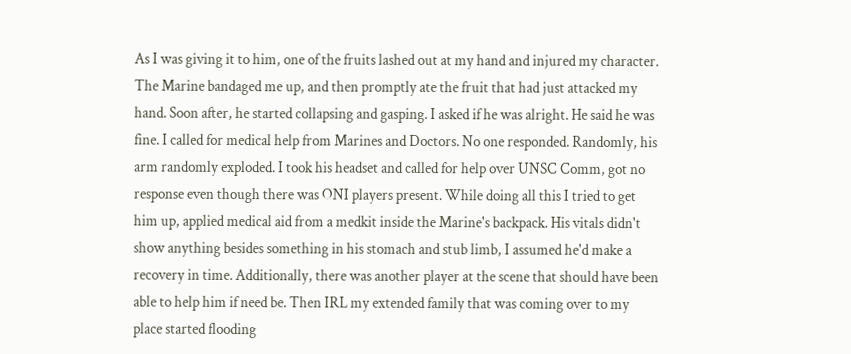As I was giving it to him, one of the fruits lashed out at my hand and injured my character. The Marine bandaged me up, and then promptly ate the fruit that had just attacked my hand. Soon after, he started collapsing and gasping. I asked if he was alright. He said he was fine. I called for medical help from Marines and Doctors. No one responded. Randomly, his arm randomly exploded. I took his headset and called for help over UNSC Comm, got no response even though there was ONI players present. While doing all this I tried to get him up, applied medical aid from a medkit inside the Marine's backpack. His vitals didn't show anything besides something in his stomach and stub limb, I assumed he'd make a recovery in time. Additionally, there was another player at the scene that should have been able to help him if need be. Then IRL my extended family that was coming over to my place started flooding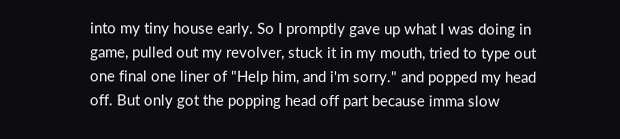into my tiny house early. So I promptly gave up what I was doing in game, pulled out my revolver, stuck it in my mouth, tried to type out one final one liner of "Help him, and i'm sorry." and popped my head off. But only got the popping head off part because imma slow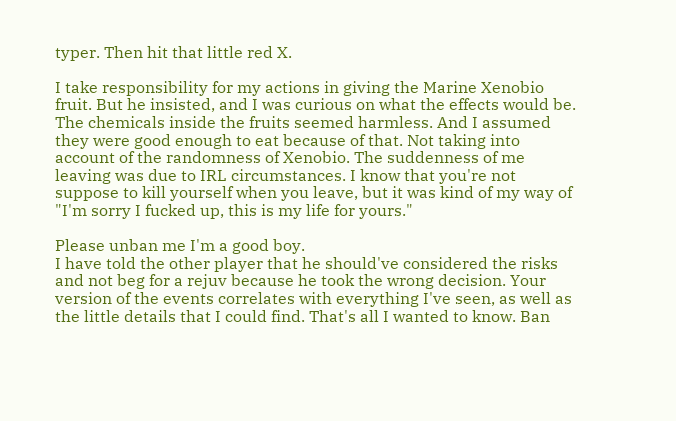typer. Then hit that little red X.

I take responsibility for my actions in giving the Marine Xenobio fruit. But he insisted, and I was curious on what the effects would be. The chemicals inside the fruits seemed harmless. And I assumed they were good enough to eat because of that. Not taking into account of the randomness of Xenobio. The suddenness of me leaving was due to IRL circumstances. I know that you're not suppose to kill yourself when you leave, but it was kind of my way of "I'm sorry I fucked up, this is my life for yours."

Please unban me I'm a good boy.
I have told the other player that he should've considered the risks and not beg for a rejuv because he took the wrong decision. Your version of the events correlates with everything I've seen, as well as the little details that I could find. That's all I wanted to know. Ban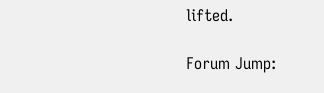lifted.

Forum Jump: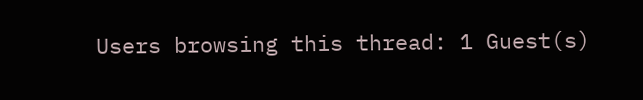Users browsing this thread: 1 Guest(s)